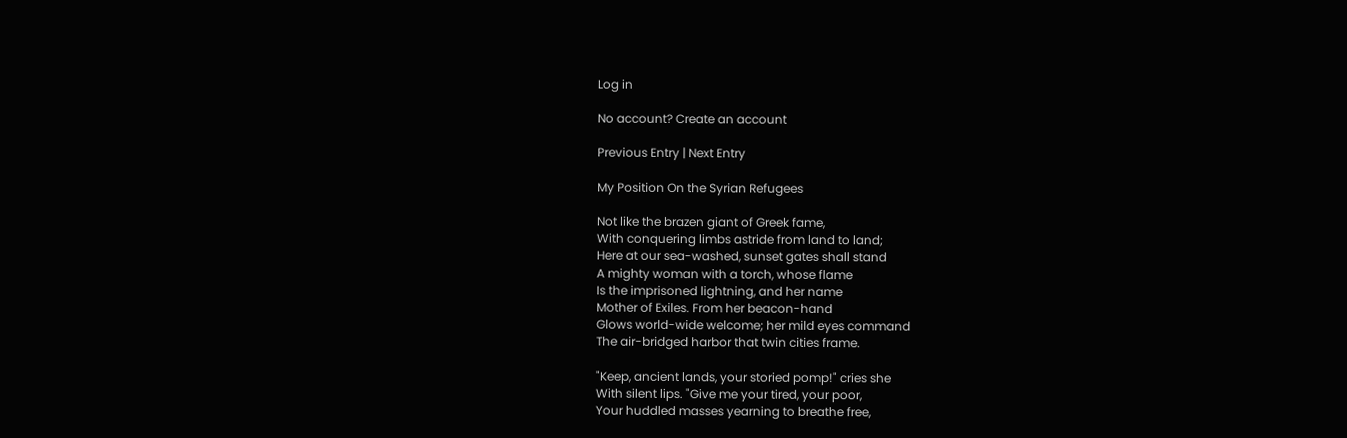Log in

No account? Create an account

Previous Entry | Next Entry

My Position On the Syrian Refugees

Not like the brazen giant of Greek fame,
With conquering limbs astride from land to land;
Here at our sea-washed, sunset gates shall stand
A mighty woman with a torch, whose flame
Is the imprisoned lightning, and her name
Mother of Exiles. From her beacon-hand
Glows world-wide welcome; her mild eyes command
The air-bridged harbor that twin cities frame.

"Keep, ancient lands, your storied pomp!" cries she
With silent lips. "Give me your tired, your poor,
Your huddled masses yearning to breathe free,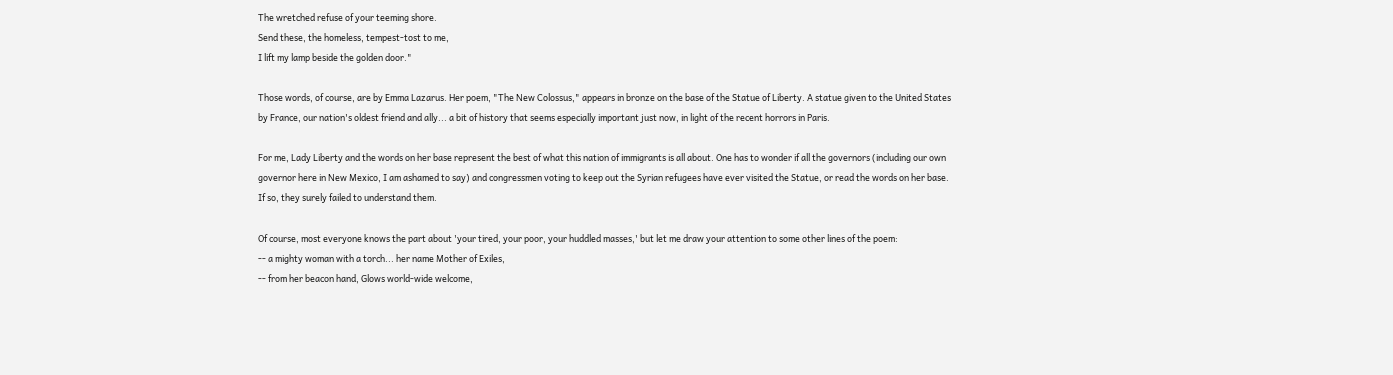The wretched refuse of your teeming shore.
Send these, the homeless, tempest-tost to me,
I lift my lamp beside the golden door."

Those words, of course, are by Emma Lazarus. Her poem, "The New Colossus," appears in bronze on the base of the Statue of Liberty. A statue given to the United States by France, our nation's oldest friend and ally... a bit of history that seems especially important just now, in light of the recent horrors in Paris.

For me, Lady Liberty and the words on her base represent the best of what this nation of immigrants is all about. One has to wonder if all the governors (including our own governor here in New Mexico, I am ashamed to say) and congressmen voting to keep out the Syrian refugees have ever visited the Statue, or read the words on her base. If so, they surely failed to understand them.

Of course, most everyone knows the part about 'your tired, your poor, your huddled masses,' but let me draw your attention to some other lines of the poem:
-- a mighty woman with a torch... her name Mother of Exiles,
-- from her beacon hand, Glows world-wide welcome,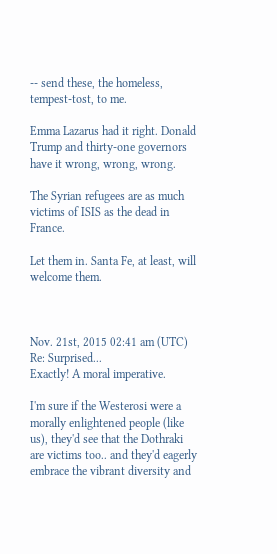-- send these, the homeless, tempest-tost, to me.

Emma Lazarus had it right. Donald Trump and thirty-one governors have it wrong, wrong, wrong.

The Syrian refugees are as much victims of ISIS as the dead in France.

Let them in. Santa Fe, at least, will welcome them.



Nov. 21st, 2015 02:41 am (UTC)
Re: Surprised...
Exactly! A moral imperative.

I'm sure if the Westerosi were a morally enlightened people (like us), they'd see that the Dothraki are victims too.. and they'd eagerly embrace the vibrant diversity and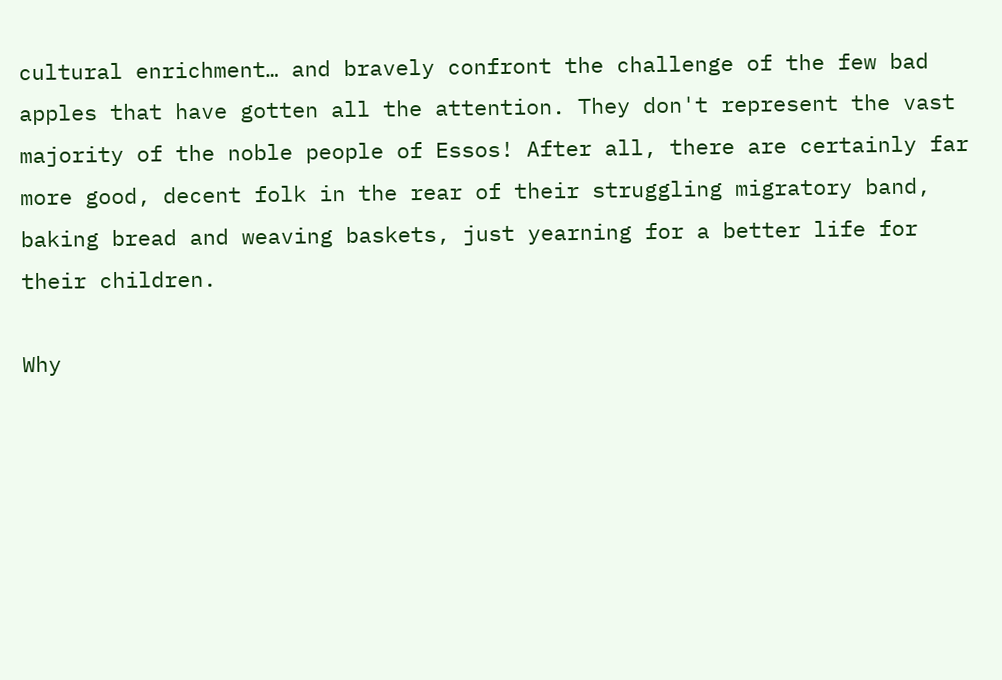cultural enrichment… and bravely confront the challenge of the few bad apples that have gotten all the attention. They don't represent the vast majority of the noble people of Essos! After all, there are certainly far more good, decent folk in the rear of their struggling migratory band, baking bread and weaving baskets, just yearning for a better life for their children.

Why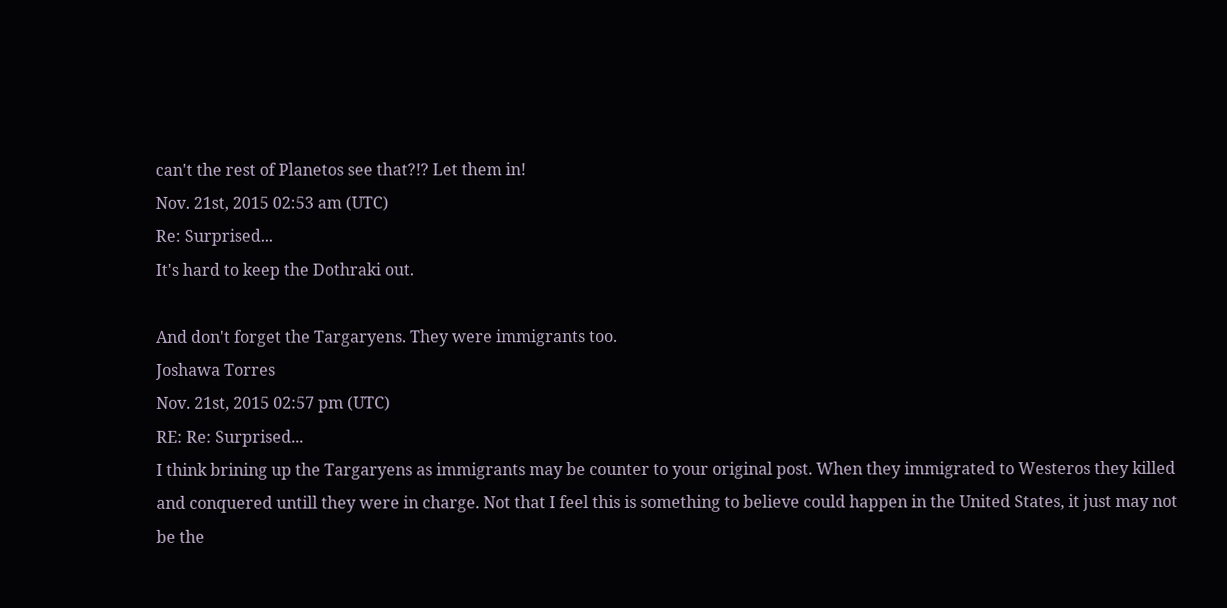can't the rest of Planetos see that?!? Let them in!
Nov. 21st, 2015 02:53 am (UTC)
Re: Surprised...
It's hard to keep the Dothraki out.

And don't forget the Targaryens. They were immigrants too.
Joshawa Torres
Nov. 21st, 2015 02:57 pm (UTC)
RE: Re: Surprised...
I think brining up the Targaryens as immigrants may be counter to your original post. When they immigrated to Westeros they killed and conquered untill they were in charge. Not that I feel this is something to believe could happen in the United States, it just may not be the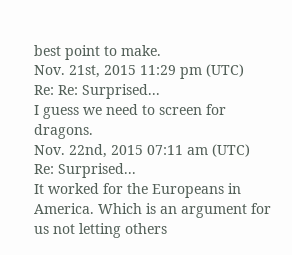best point to make.
Nov. 21st, 2015 11:29 pm (UTC)
Re: Re: Surprised...
I guess we need to screen for dragons.
Nov. 22nd, 2015 07:11 am (UTC)
Re: Surprised...
It worked for the Europeans in America. Which is an argument for us not letting others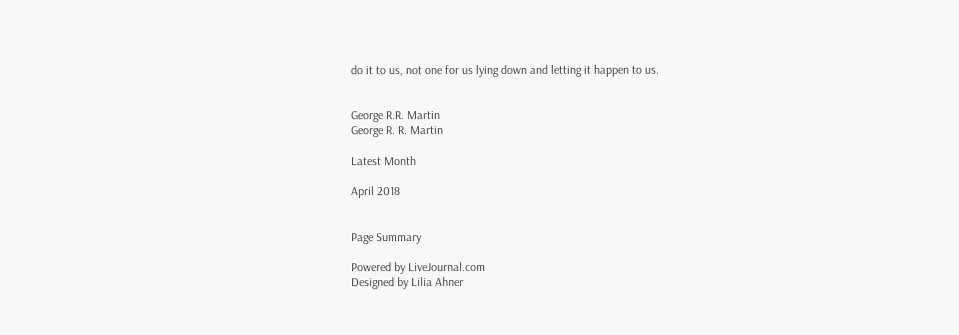do it to us, not one for us lying down and letting it happen to us.


George R.R. Martin
George R. R. Martin

Latest Month

April 2018


Page Summary

Powered by LiveJournal.com
Designed by Lilia Ahner